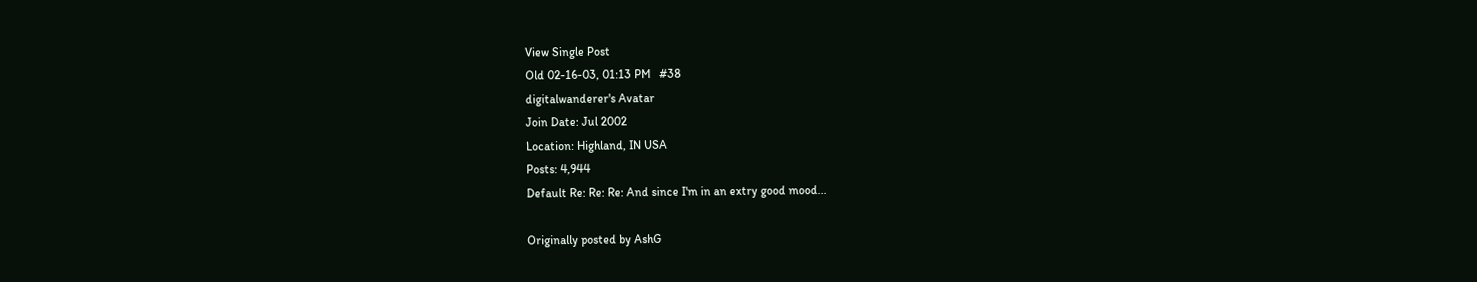View Single Post
Old 02-16-03, 01:13 PM   #38
digitalwanderer's Avatar
Join Date: Jul 2002
Location: Highland, IN USA
Posts: 4,944
Default Re: Re: Re: And since I'm in an extry good mood...

Originally posted by AshG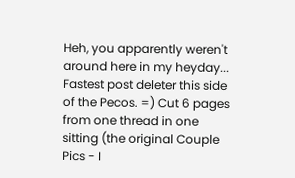Heh, you apparently weren't around here in my heyday... Fastest post deleter this side of the Pecos. =) Cut 6 pages from one thread in one sitting (the original Couple Pics - I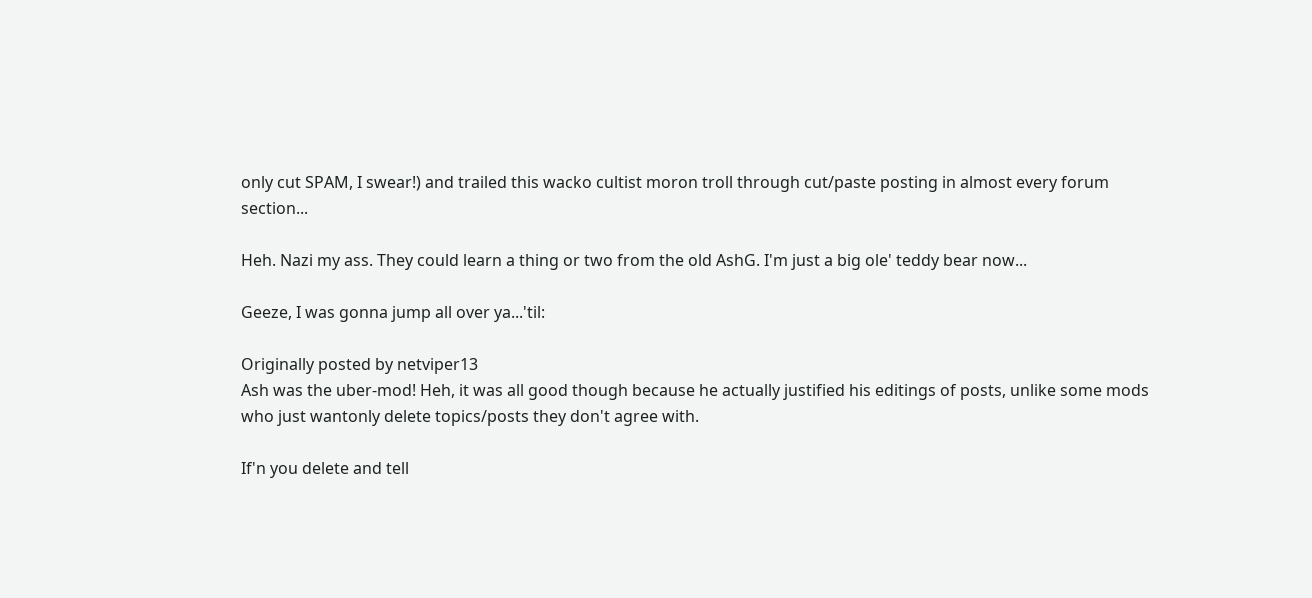only cut SPAM, I swear!) and trailed this wacko cultist moron troll through cut/paste posting in almost every forum section...

Heh. Nazi my ass. They could learn a thing or two from the old AshG. I'm just a big ole' teddy bear now...

Geeze, I was gonna jump all over ya...'til:

Originally posted by netviper13
Ash was the uber-mod! Heh, it was all good though because he actually justified his editings of posts, unlike some mods who just wantonly delete topics/posts they don't agree with.

If'n you delete and tell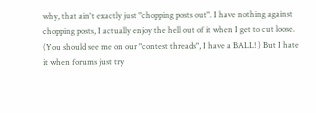why, that ain't exactly just "chopping posts out". I have nothing against chopping posts, I actually enjoy the hell out of it when I get to cut loose. (You should see me on our "contest threads", I have a BALL! ) But I hate it when forums just try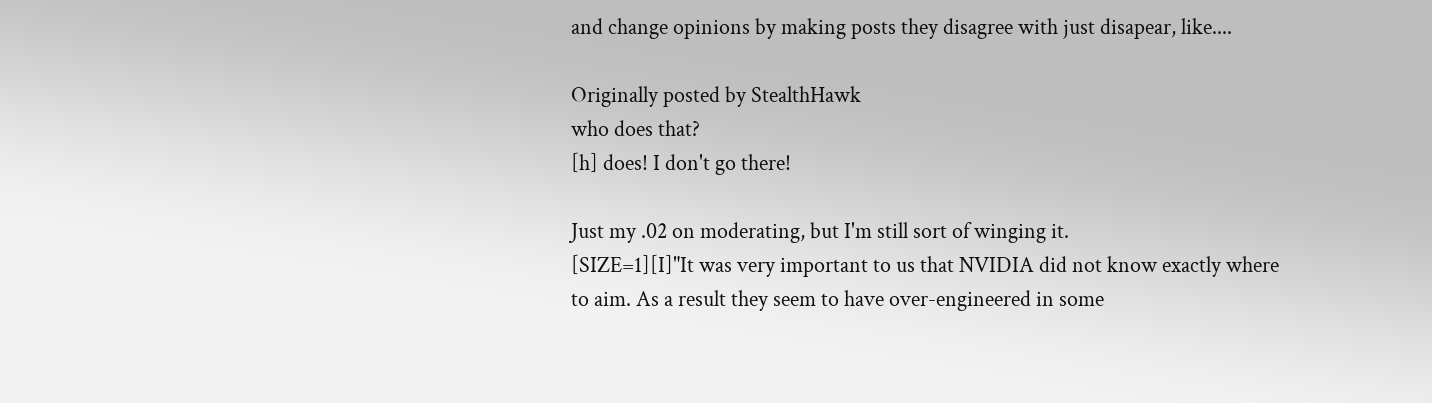and change opinions by making posts they disagree with just disapear, like....

Originally posted by StealthHawk
who does that?
[h] does! I don't go there!

Just my .02 on moderating, but I'm still sort of winging it.
[SIZE=1][I]"It was very important to us that NVIDIA did not know exactly where to aim. As a result they seem to have over-engineered in some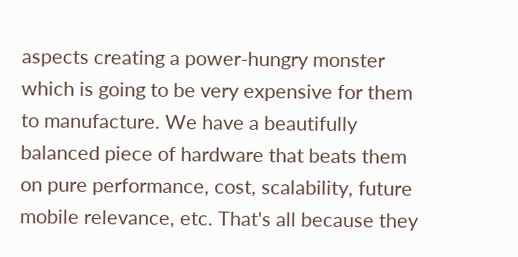aspects creating a power-hungry monster which is going to be very expensive for them to manufacture. We have a beautifully balanced piece of hardware that beats them on pure performance, cost, scalability, future mobile relevance, etc. That's all because they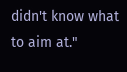didn't know what to aim at."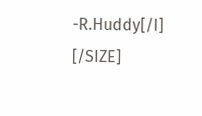-R.Huddy[/I] [/SIZE]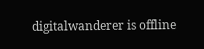digitalwanderer is offline